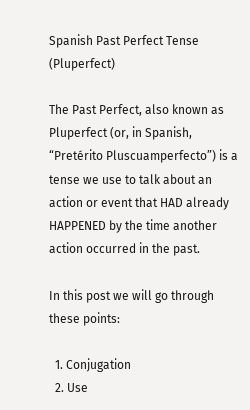Spanish Past Perfect Tense (Pluperfect)

The Past Perfect, also known as Pluperfect (or, in Spanish, “Pretérito Pluscuamperfecto”) is a tense we use to talk about an action or event that HAD already HAPPENED by the time another action occurred in the past.

In this post we will go through these points:

  1. Conjugation
  2. Use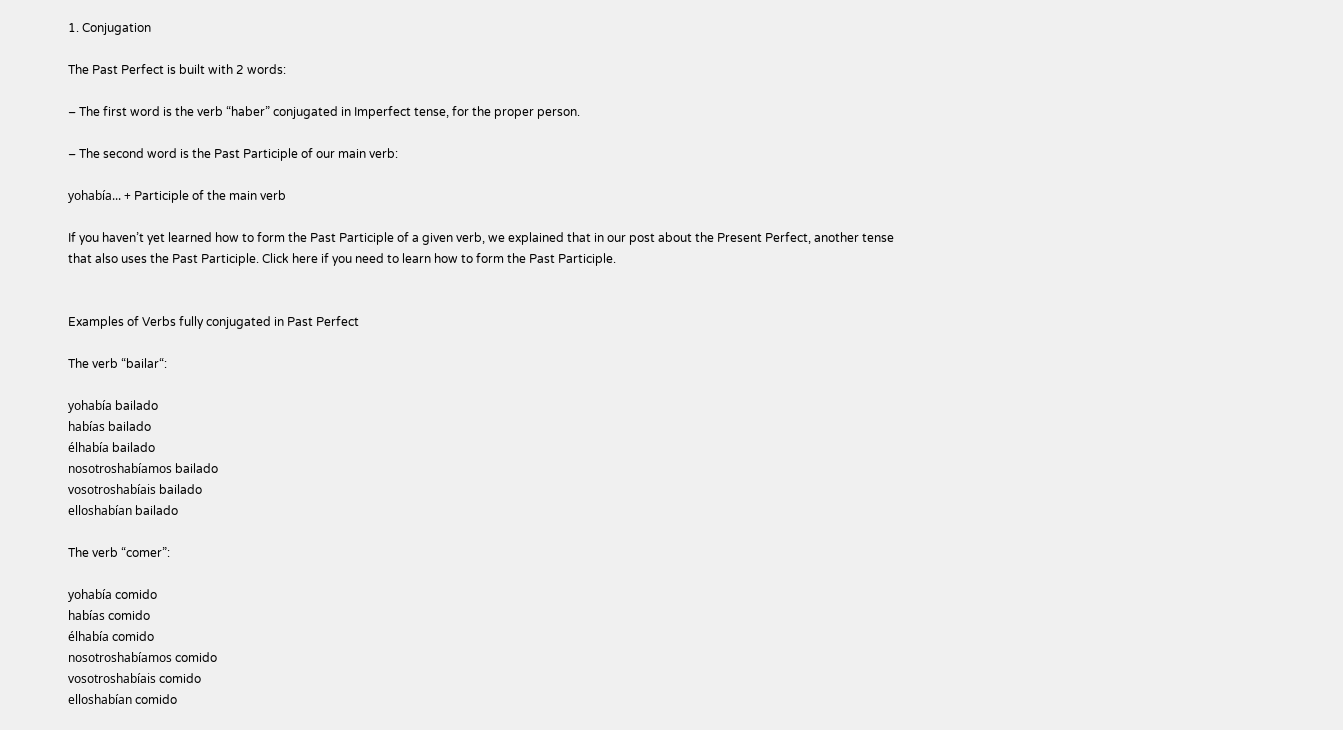1. Conjugation

The Past Perfect is built with 2 words:

– The first word is the verb “haber” conjugated in Imperfect tense, for the proper person.

– The second word is the Past Participle of our main verb:

yohabía... + Participle of the main verb

If you haven’t yet learned how to form the Past Participle of a given verb, we explained that in our post about the Present Perfect, another tense that also uses the Past Participle. Click here if you need to learn how to form the Past Participle.


Examples of Verbs fully conjugated in Past Perfect

The verb “bailar“:

yohabía bailado
habías bailado
élhabía bailado
nosotroshabíamos bailado
vosotroshabíais bailado
elloshabían bailado

The verb “comer”:

yohabía comido
habías comido
élhabía comido
nosotroshabíamos comido
vosotroshabíais comido
elloshabían comido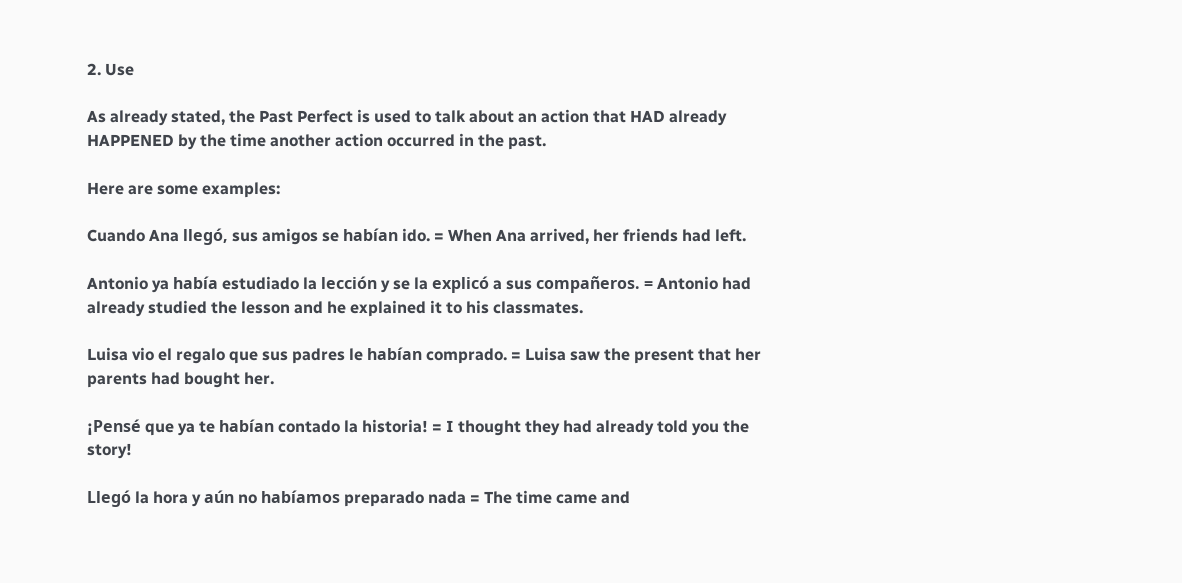2. Use

As already stated, the Past Perfect is used to talk about an action that HAD already HAPPENED by the time another action occurred in the past.

Here are some examples:

Cuando Ana llegó, sus amigos se habían ido. = When Ana arrived, her friends had left.

Antonio ya había estudiado la lección y se la explicó a sus compañeros. = Antonio had already studied the lesson and he explained it to his classmates.

Luisa vio el regalo que sus padres le habían comprado. = Luisa saw the present that her parents had bought her.

¡Pensé que ya te habían contado la historia! = I thought they had already told you the story!

Llegó la hora y aún no habíamos preparado nada = The time came and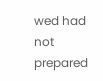wed had not prepared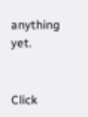anything yet.


Click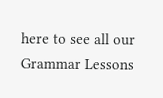here to see all our Grammar Lessons